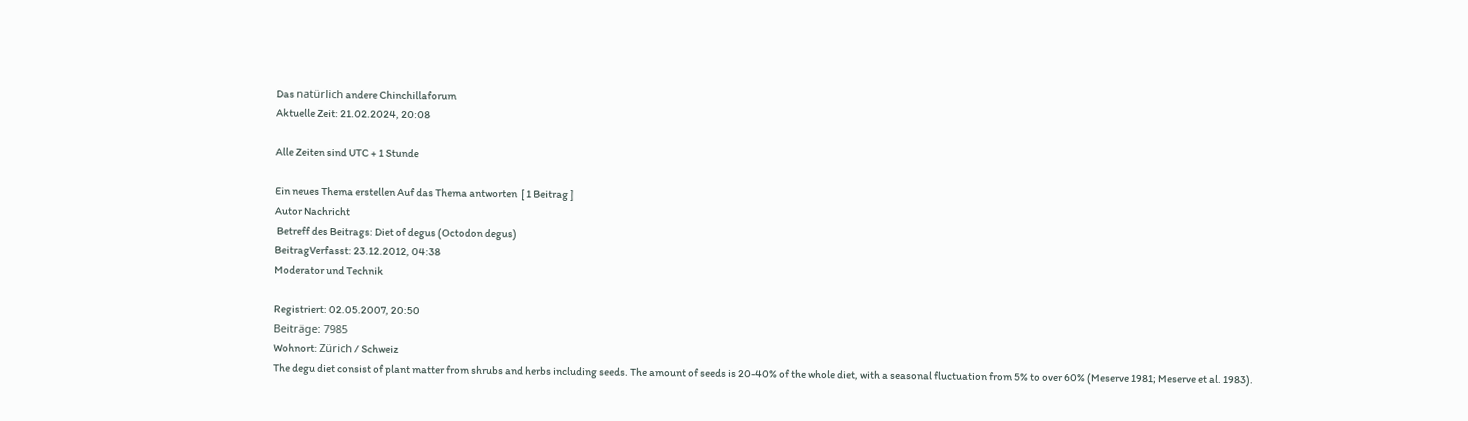Das natürlich andere Chinchillaforum
Aktuelle Zeit: 21.02.2024, 20:08

Alle Zeiten sind UTC + 1 Stunde

Ein neues Thema erstellen Auf das Thema antworten  [ 1 Beitrag ]
Autor Nachricht
 Betreff des Beitrags: Diet of degus (Octodon degus)
BeitragVerfasst: 23.12.2012, 04:38
Moderator und Technik

Registriert: 02.05.2007, 20:50
Beiträge: 7985
Wohnort: Zürich / Schweiz
The degu diet consist of plant matter from shrubs and herbs including seeds. The amount of seeds is 20-40% of the whole diet, with a seasonal fluctuation from 5% to over 60% (Meserve 1981; Meserve et al. 1983).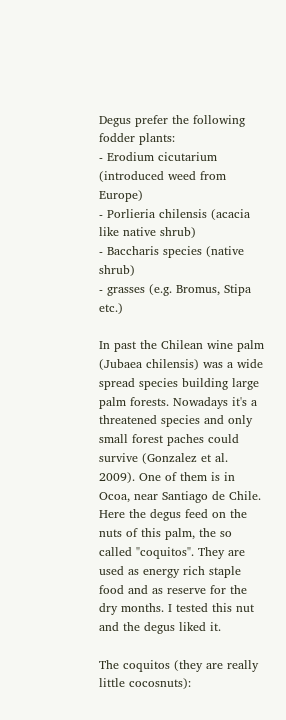Degus prefer the following fodder plants:
- Erodium cicutarium (introduced weed from Europe)
- Porlieria chilensis (acacia like native shrub)
- Baccharis species (native shrub)
- grasses (e.g. Bromus, Stipa etc.)

In past the Chilean wine palm (Jubaea chilensis) was a wide spread species building large palm forests. Nowadays it's a threatened species and only small forest paches could survive (Gonzalez et al. 2009). One of them is in Ocoa, near Santiago de Chile. Here the degus feed on the nuts of this palm, the so called "coquitos". They are used as energy rich staple food and as reserve for the dry months. I tested this nut and the degus liked it.

The coquitos (they are really little cocosnuts):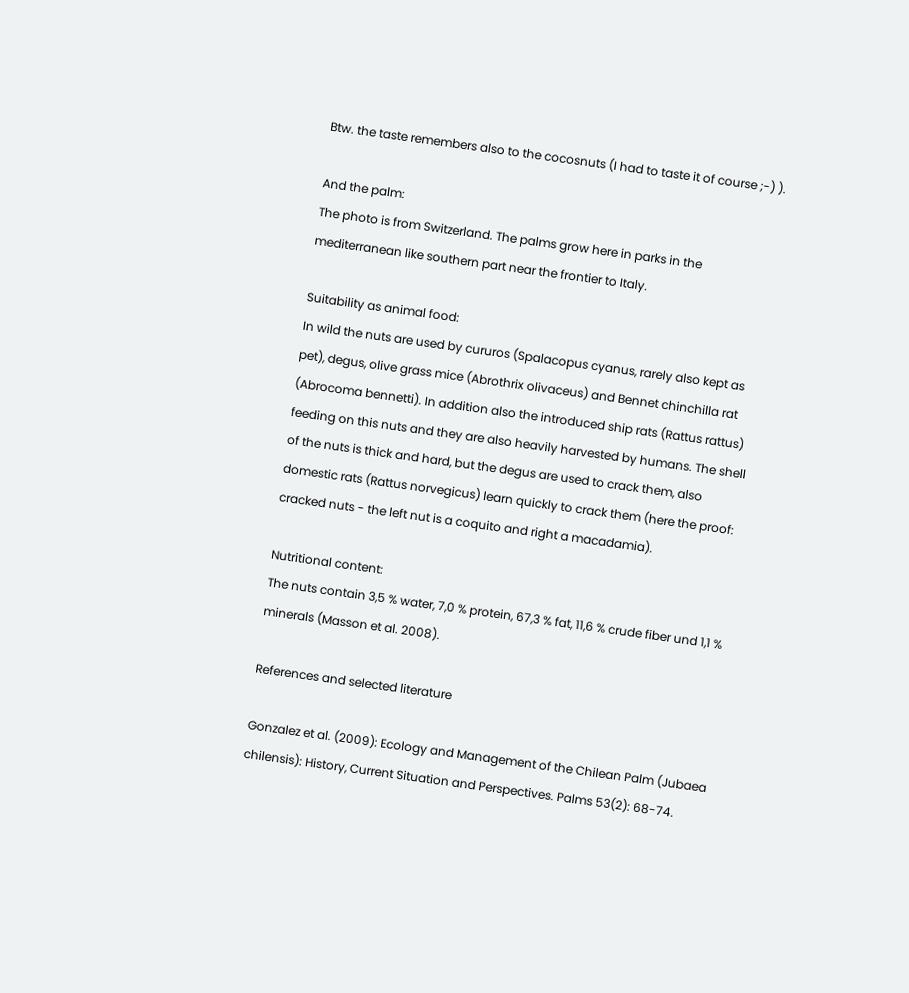Btw. the taste remembers also to the cocosnuts (I had to taste it of course ;-) ).

And the palm:
The photo is from Switzerland. The palms grow here in parks in the mediterranean like southern part near the frontier to Italy.

Suitability as animal food:
In wild the nuts are used by cururos (Spalacopus cyanus, rarely also kept as pet), degus, olive grass mice (Abrothrix olivaceus) and Bennet chinchilla rat (Abrocoma bennetti). In addition also the introduced ship rats (Rattus rattus) feeding on this nuts and they are also heavily harvested by humans. The shell of the nuts is thick and hard, but the degus are used to crack them, also domestic rats (Rattus norvegicus) learn quickly to crack them (here the proof: cracked nuts - the left nut is a coquito and right a macadamia).

Nutritional content:
The nuts contain 3,5 % water, 7,0 % protein, 67,3 % fat, 11,6 % crude fiber und 1,1 % minerals (Masson et al. 2008).

References and selected literature

Gonzalez et al. (2009): Ecology and Management of the Chilean Palm (Jubaea chilensis): History, Current Situation and Perspectives. Palms 53(2): 68-74.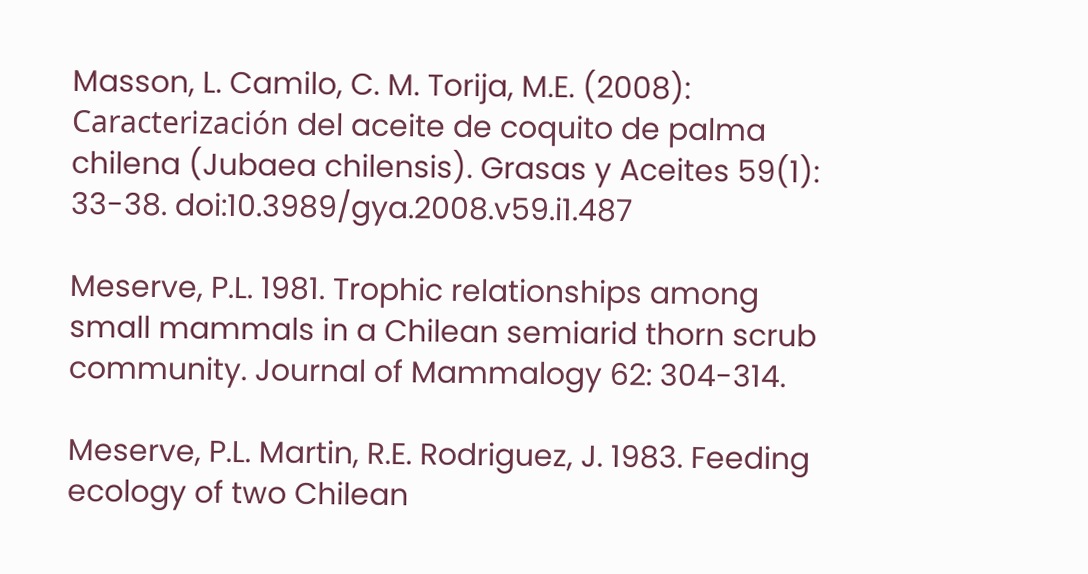Masson, L. Camilo, C. M. Torija, M.E. (2008): Caracterización del aceite de coquito de palma chilena (Jubaea chilensis). Grasas y Aceites 59(1): 33-38. doi:10.3989/gya.2008.v59.i1.487

Meserve, P.L. 1981. Trophic relationships among small mammals in a Chilean semiarid thorn scrub community. Journal of Mammalogy 62: 304-314.

Meserve, P.L. Martin, R.E. Rodriguez, J. 1983. Feeding ecology of two Chilean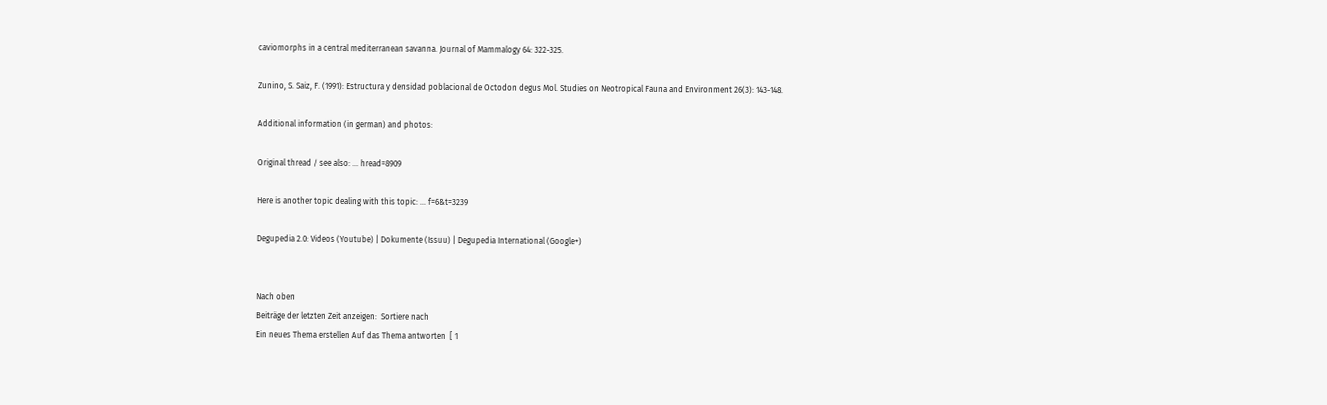caviomorphs in a central mediterranean savanna. Journal of Mammalogy 64: 322-325.

Zunino, S. Saiz, F. (1991): Estructura y densidad poblacional de Octodon degus Mol. Studies on Neotropical Fauna and Environment 26(3): 143-148.

Additional information (in german) and photos:

Original thread / see also: ... hread=8909

Here is another topic dealing with this topic: ... f=6&t=3239

Degupedia 2.0: Videos (Youtube) | Dokumente (Issuu) | Degupedia International (Google+)


Nach oben
Beiträge der letzten Zeit anzeigen:  Sortiere nach
Ein neues Thema erstellen Auf das Thema antworten  [ 1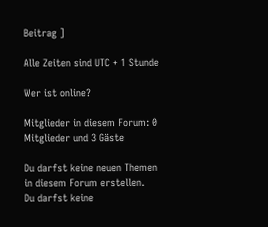Beitrag ]

Alle Zeiten sind UTC + 1 Stunde

Wer ist online?

Mitglieder in diesem Forum: 0 Mitglieder und 3 Gäste

Du darfst keine neuen Themen in diesem Forum erstellen.
Du darfst keine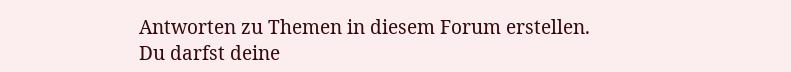Antworten zu Themen in diesem Forum erstellen.
Du darfst deine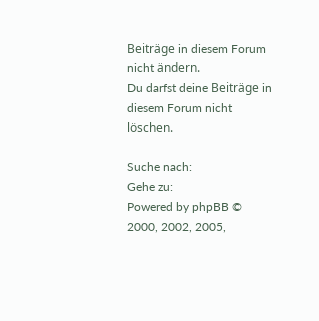Beiträge in diesem Forum nicht ändern.
Du darfst deine Beiträge in diesem Forum nicht löschen.

Suche nach:
Gehe zu:
Powered by phpBB © 2000, 2002, 2005,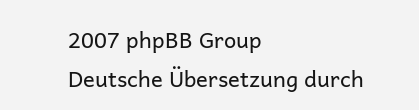2007 phpBB Group
Deutsche Übersetzung durch